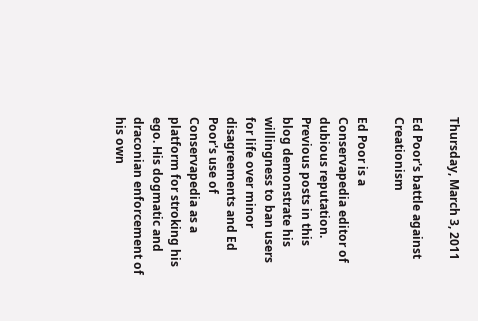Thursday, March 3, 2011

Ed Poor's battle against Creationism

Ed Poor is a Conservapedia editor of dubious reputation. Previous posts in this blog demonstrate his willingness to ban users for life over minor disagreements and Ed Poor's use of Conservapedia as a platform for stroking his ego. His dogmatic and draconian enforcement of his own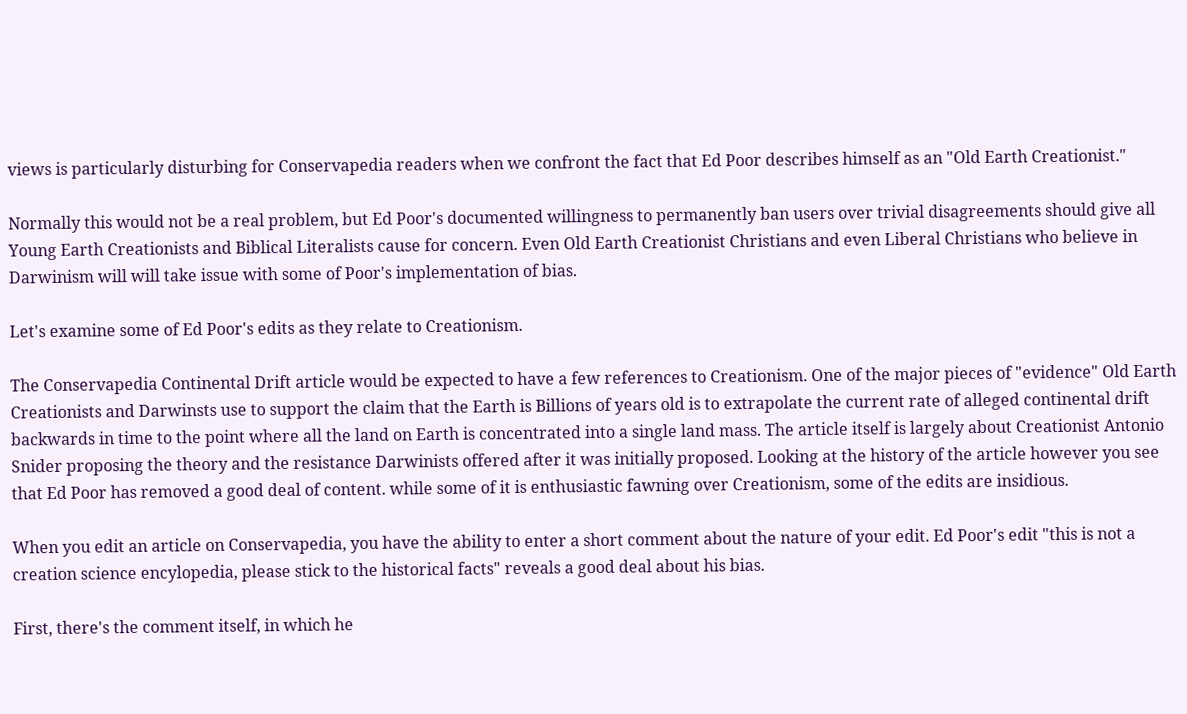views is particularly disturbing for Conservapedia readers when we confront the fact that Ed Poor describes himself as an "Old Earth Creationist."

Normally this would not be a real problem, but Ed Poor's documented willingness to permanently ban users over trivial disagreements should give all Young Earth Creationists and Biblical Literalists cause for concern. Even Old Earth Creationist Christians and even Liberal Christians who believe in Darwinism will will take issue with some of Poor's implementation of bias.

Let's examine some of Ed Poor's edits as they relate to Creationism.

The Conservapedia Continental Drift article would be expected to have a few references to Creationism. One of the major pieces of "evidence" Old Earth Creationists and Darwinsts use to support the claim that the Earth is Billions of years old is to extrapolate the current rate of alleged continental drift backwards in time to the point where all the land on Earth is concentrated into a single land mass. The article itself is largely about Creationist Antonio Snider proposing the theory and the resistance Darwinists offered after it was initially proposed. Looking at the history of the article however you see that Ed Poor has removed a good deal of content. while some of it is enthusiastic fawning over Creationism, some of the edits are insidious.

When you edit an article on Conservapedia, you have the ability to enter a short comment about the nature of your edit. Ed Poor's edit "this is not a creation science encylopedia, please stick to the historical facts" reveals a good deal about his bias.

First, there's the comment itself, in which he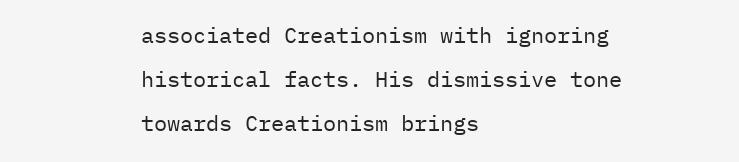associated Creationism with ignoring historical facts. His dismissive tone towards Creationism brings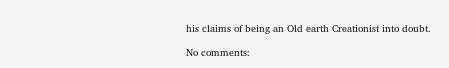his claims of being an Old earth Creationist into doubt.

No comments: